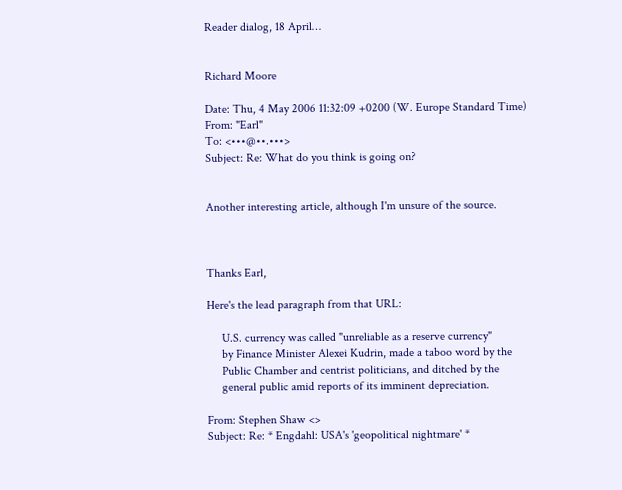Reader dialog, 18 April…


Richard Moore

Date: Thu, 4 May 2006 11:32:09 +0200 (W. Europe Standard Time)
From: "Earl"
To: <•••@••.•••>
Subject: Re: What do you think is going on?


Another interesting article, although I'm unsure of the source.



Thanks Earl,

Here's the lead paragraph from that URL:

     U.S. currency was called "unreliable as a reserve currency"
     by Finance Minister Alexei Kudrin, made a taboo word by the
     Public Chamber and centrist politicians, and ditched by the
     general public amid reports of its imminent depreciation.

From: Stephen Shaw <>
Subject: Re: * Engdahl: USA's 'geopolitical nightmare' *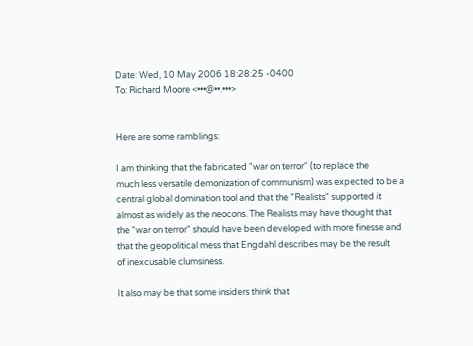Date: Wed, 10 May 2006 18:28:25 -0400
To: Richard Moore <•••@••.•••>


Here are some ramblings:

I am thinking that the fabricated "war on terror" (to replace the
much less versatile demonization of communism) was expected to be a
central global domination tool and that the "Realists" supported it
almost as widely as the neocons. The Realists may have thought that
the "war on terror" should have been developed with more finesse and
that the geopolitical mess that Engdahl describes may be the result
of inexcusable clumsiness.

It also may be that some insiders think that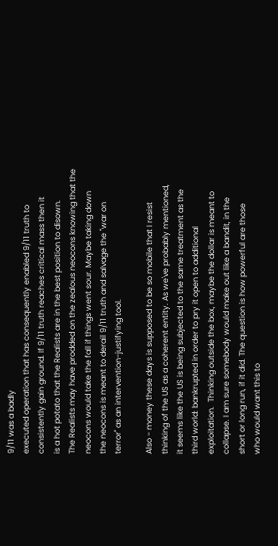9/11 was a badly
executed operation that has consequently enabled 9/11 truth to
consistently gain ground. If 9/11 truth reaches critical mass then it
is a hot potato that the Realists are in the best position to disown.
The Realists may have prodded on the zealous neocons knowing that the
neocons would take the fall if things went sour. Maybe taking down
the neocons is meant to derail 9/11 truth and salvage the "war on
terror" as an intervention-justifying tool.

Also - money these days is supposed to be so mobile that I resist
thinking of the US as a coherent entity. As we've probably mentioned,
it seems like the US is being subjected to the same treatment as the
third world: bankrupted in order to pry it open to additional
exploitation.  Thinking outside the box, maybe the dollar is meant to
collapse. I am sure somebody would make out like a bandit, in the
short or long run, if it did. The question is how powerful are those
who would want this to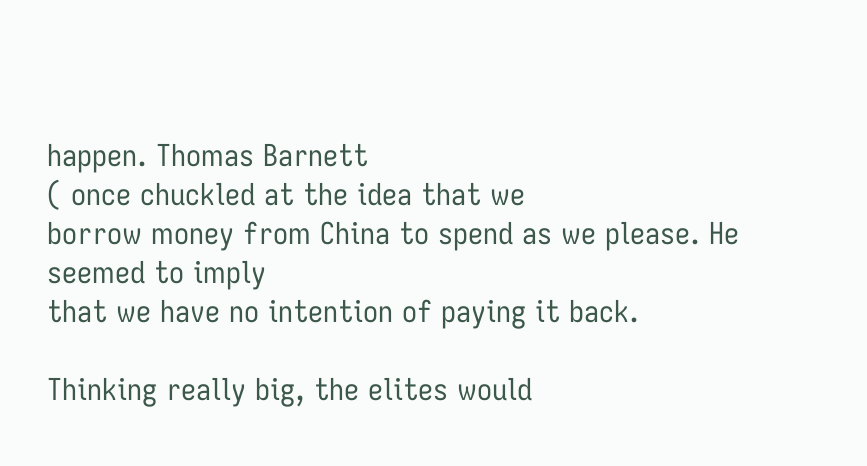happen. Thomas Barnett
( once chuckled at the idea that we
borrow money from China to spend as we please. He seemed to imply
that we have no intention of paying it back.

Thinking really big, the elites would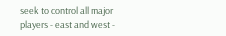seek to control all major
players - east and west -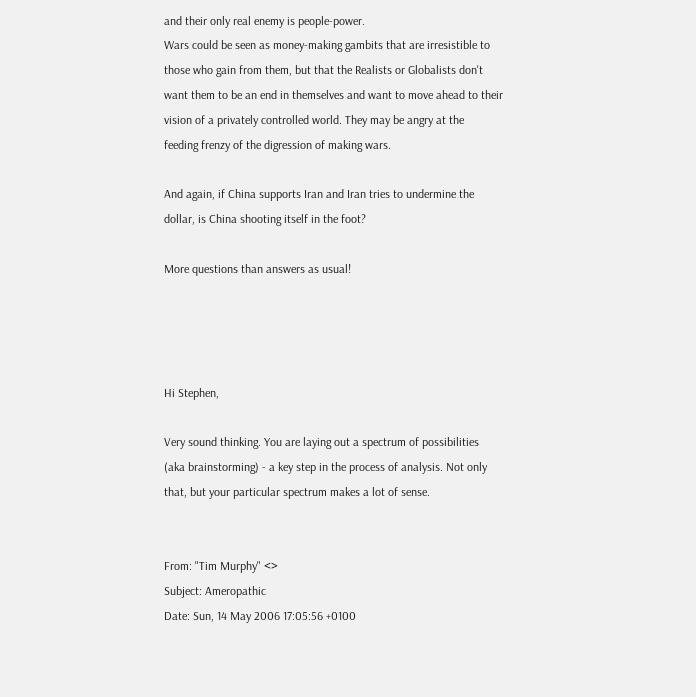and their only real enemy is people-power.
Wars could be seen as money-making gambits that are irresistible to
those who gain from them, but that the Realists or Globalists don't
want them to be an end in themselves and want to move ahead to their
vision of a privately controlled world. They may be angry at the
feeding frenzy of the digression of making wars.

And again, if China supports Iran and Iran tries to undermine the
dollar, is China shooting itself in the foot?

More questions than answers as usual!




Hi Stephen,

Very sound thinking. You are laying out a spectrum of possibilities
(aka brainstorming) - a key step in the process of analysis. Not only
that, but your particular spectrum makes a lot of sense.


From: "Tim Murphy" <>
Subject: Ameropathic
Date: Sun, 14 May 2006 17:05:56 +0100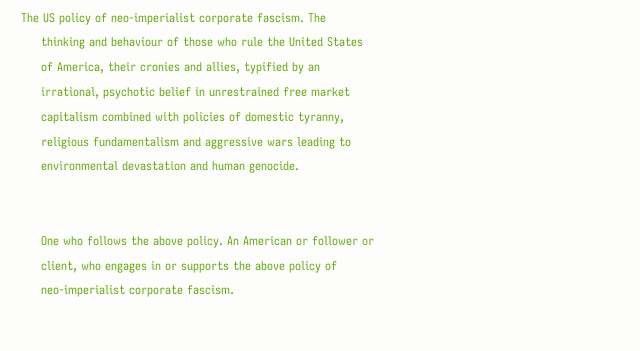The US policy of neo-imperialist corporate fascism. The
     thinking and behaviour of those who rule the United States
     of America, their cronies and allies, typified by an
     irrational, psychotic belief in unrestrained free market
     capitalism combined with policies of domestic tyranny,
     religious fundamentalism and aggressive wars leading to
     environmental devastation and human genocide.


     One who follows the above policy. An American or follower or
     client, who engages in or supports the above policy of
     neo-imperialist corporate fascism.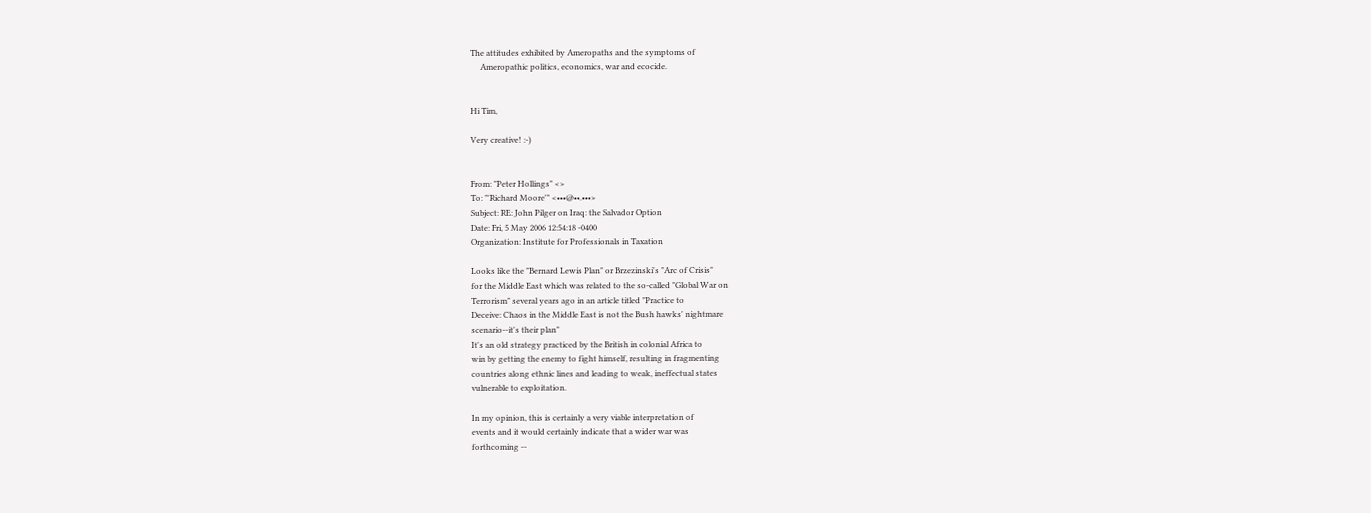The attitudes exhibited by Ameropaths and the symptoms of
     Ameropathic politics, economics, war and ecocide.


Hi Tim,

Very creative! :-)


From: "Peter Hollings" <>
To: "'Richard Moore'" <•••@••.•••>
Subject: RE: John Pilger on Iraq: the Salvador Option
Date: Fri, 5 May 2006 12:54:18 -0400
Organization: Institute for Professionals in Taxation

Looks like the "Bernard Lewis Plan" or Brzezinski's "Arc of Crisis"
for the Middle East which was related to the so-called "Global War on
Terrorism" several years ago in an article titled "Practice to
Deceive: Chaos in the Middle East is not the Bush hawks' nightmare
scenario--it's their plan"
It's an old strategy practiced by the British in colonial Africa to
win by getting the enemy to fight himself, resulting in fragmenting
countries along ethnic lines and leading to weak, ineffectual states
vulnerable to exploitation.

In my opinion, this is certainly a very viable interpretation of
events and it would certainly indicate that a wider war was
forthcoming --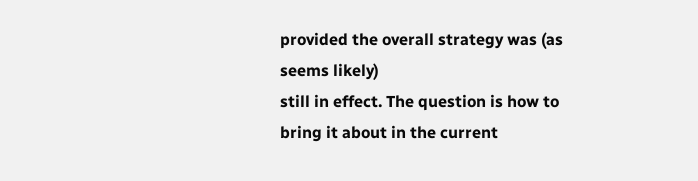provided the overall strategy was (as seems likely)
still in effect. The question is how to bring it about in the current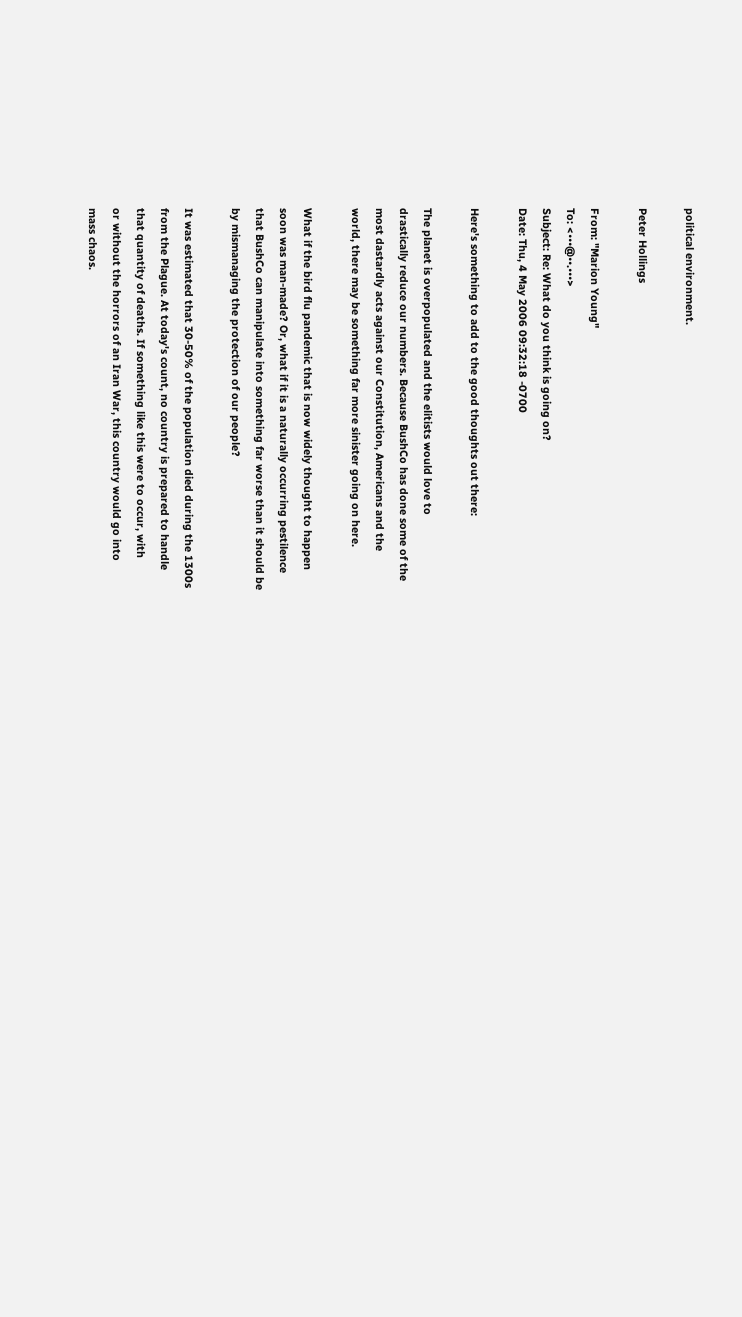political environment.

Peter Hollings

From: "Marion Young"
To: <•••@••.•••>
Subject: Re: What do you think is going on?
Date: Thu, 4 May 2006 09:32:18 -0700

Here's something to add to the good thoughts out there:

The planet is overpopulated and the elitists would love to
drastically reduce our numbers. Because BushCo has done some of the
most dastardly acts against our Constitution, Americans and the
world, there may be something far more sinister going on here.

What if the bird flu pandemic that is now widely thought to happen
soon was man-made? Or, what if it is a naturally occurring pestilence
that BushCo can manipulate into something far worse than it should be
by mismanaging the protection of our people?

It was estimated that 30-50% of the population died during the 1300s
from the Plague. At today's count, no country is prepared to handle
that quantity of deaths. If something like this were to occur, with
or without the horrors of an Iran War, this country would go into
mass chaos.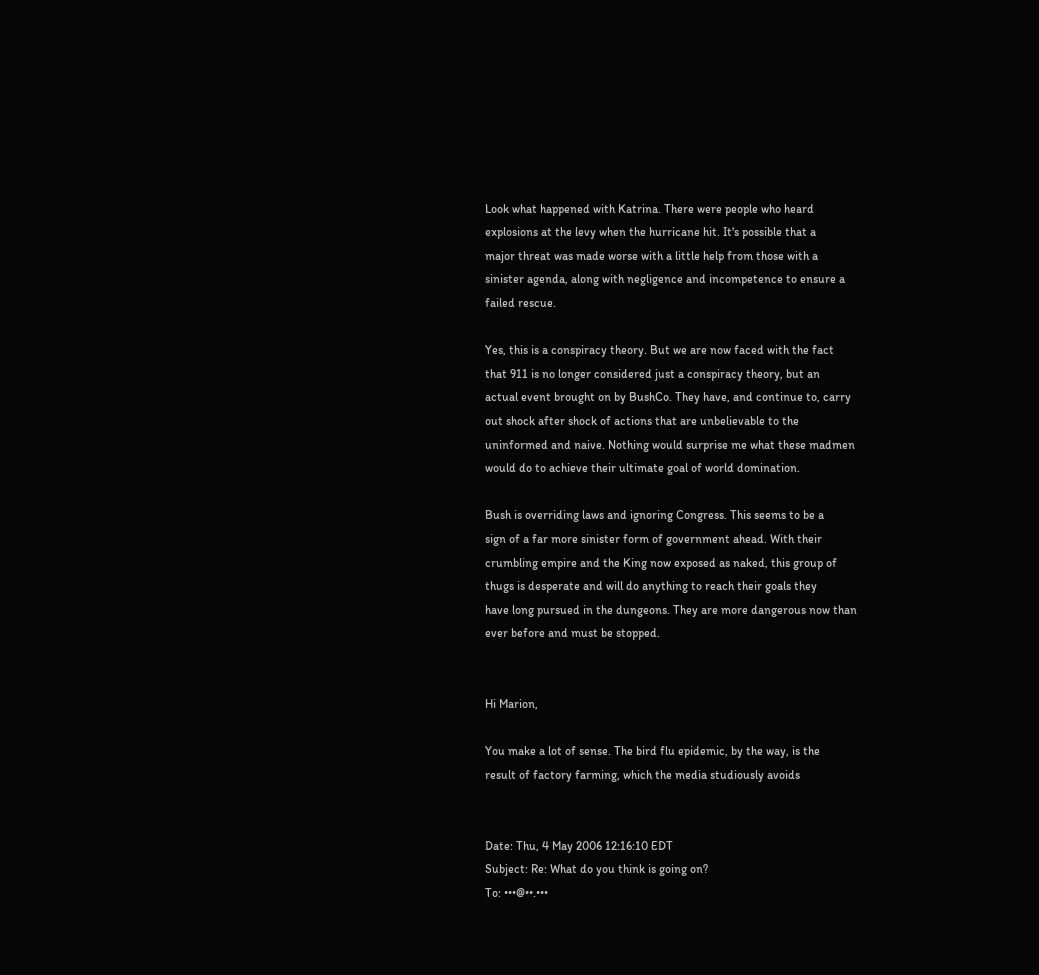Look what happened with Katrina. There were people who heard
explosions at the levy when the hurricane hit. It's possible that a
major threat was made worse with a little help from those with a
sinister agenda, along with negligence and incompetence to ensure a
failed rescue.

Yes, this is a conspiracy theory. But we are now faced with the fact
that 911 is no longer considered just a conspiracy theory, but an
actual event brought on by BushCo. They have, and continue to, carry
out shock after shock of actions that are unbelievable to the
uninformed and naive. Nothing would surprise me what these madmen
would do to achieve their ultimate goal of world domination.

Bush is overriding laws and ignoring Congress. This seems to be a
sign of a far more sinister form of government ahead. With their
crumbling empire and the King now exposed as naked, this group of
thugs is desperate and will do anything to reach their goals they
have long pursued in the dungeons. They are more dangerous now than
ever before and must be stopped.


Hi Marion,

You make a lot of sense. The bird flu epidemic, by the way, is the
result of factory farming, which the media studiously avoids


Date: Thu, 4 May 2006 12:16:10 EDT
Subject: Re: What do you think is going on?
To: •••@••.•••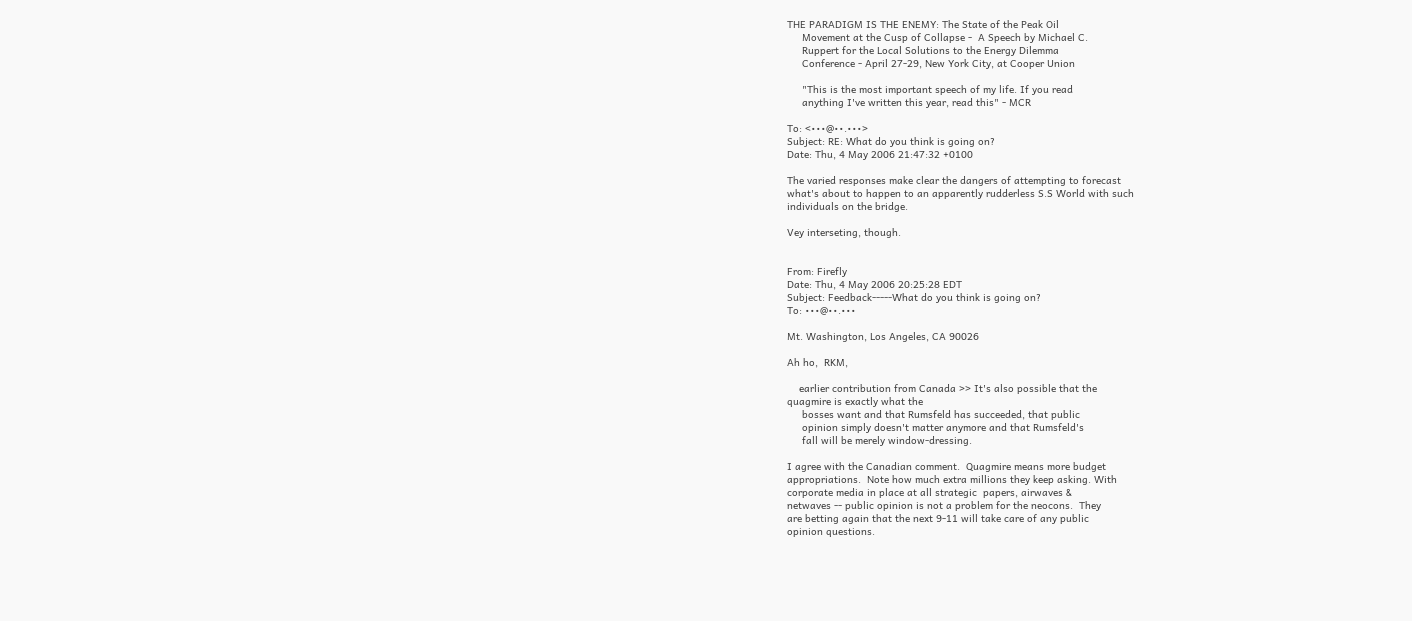THE PARADIGM IS THE ENEMY: The State of the Peak Oil
     Movement at the Cusp of Collapse -  A Speech by Michael C.
     Ruppert for the Local Solutions to the Energy Dilemma
     Conference - April 27-29, New York City, at Cooper Union

     "This is the most important speech of my life. If you read
     anything I've written this year, read this" - MCR

To: <•••@••.•••>
Subject: RE: What do you think is going on?
Date: Thu, 4 May 2006 21:47:32 +0100

The varied responses make clear the dangers of attempting to forecast
what's about to happen to an apparently rudderless S.S World with such
individuals on the bridge.

Vey interseting, though.


From: Firefly
Date: Thu, 4 May 2006 20:25:28 EDT
Subject: Feedback-----What do you think is going on?
To: •••@••.•••

Mt. Washington, Los Angeles, CA 90026

Ah ho,  RKM,

    earlier contribution from Canada >> It's also possible that the
quagmire is exactly what the
     bosses want and that Rumsfeld has succeeded, that public
     opinion simply doesn't matter anymore and that Rumsfeld's
     fall will be merely window-dressing.

I agree with the Canadian comment.  Quagmire means more budget
appropriations.  Note how much extra millions they keep asking. With
corporate media in place at all strategic  papers, airwaves &
netwaves -- public opinion is not a problem for the neocons.  They
are betting again that the next 9-11 will take care of any public
opinion questions.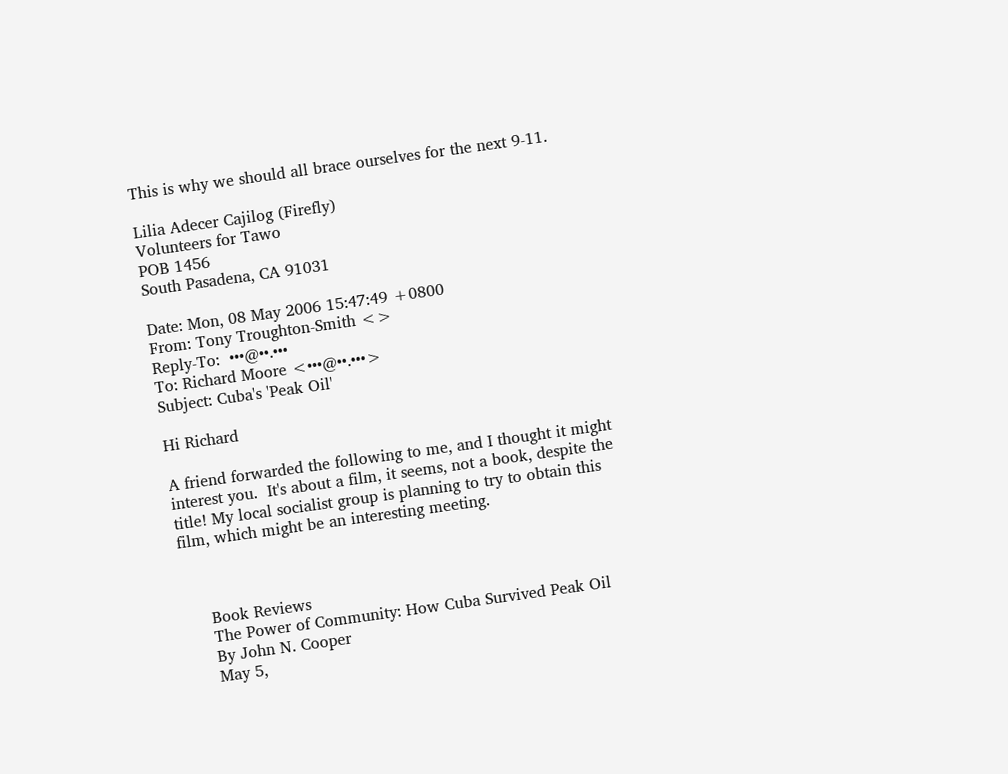This is why we should all brace ourselves for the next 9-11.

Lilia Adecer Cajilog (Firefly)
Volunteers for Tawo
POB 1456
South Pasadena, CA 91031

Date: Mon, 08 May 2006 15:47:49 +0800
From: Tony Troughton-Smith <>
Reply-To:  •••@••.•••
To: Richard Moore <•••@••.•••>
Subject: Cuba's 'Peak Oil'

Hi Richard

A friend forwarded the following to me, and I thought it might
interest you.  It's about a film, it seems, not a book, despite the
title! My local socialist group is planning to try to obtain this
film, which might be an interesting meeting.



     Book Reviews
     The Power of Community: How Cuba Survived Peak Oil
     By John N. Cooper
     May 5,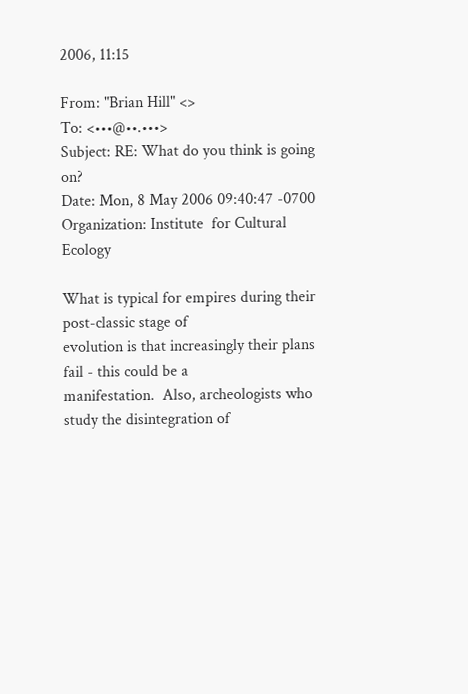2006, 11:15

From: "Brian Hill" <>
To: <•••@••.•••>
Subject: RE: What do you think is going on?
Date: Mon, 8 May 2006 09:40:47 -0700
Organization: Institute  for Cultural Ecology

What is typical for empires during their post-classic stage of
evolution is that increasingly their plans fail - this could be a
manifestation.  Also, archeologists who study the disintegration of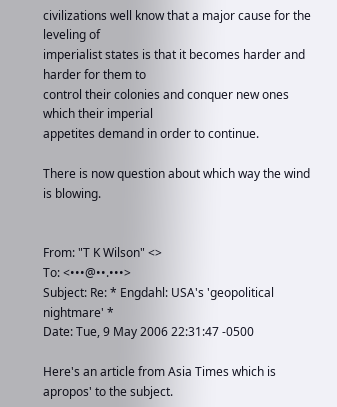civilizations well know that a major cause for the leveling of
imperialist states is that it becomes harder and harder for them to
control their colonies and conquer new ones which their imperial
appetites demand in order to continue.

There is now question about which way the wind is blowing.


From: "T K Wilson" <>
To: <•••@••.•••>
Subject: Re: * Engdahl: USA's 'geopolitical nightmare' *
Date: Tue, 9 May 2006 22:31:47 -0500

Here's an article from Asia Times which is apropos' to the subject.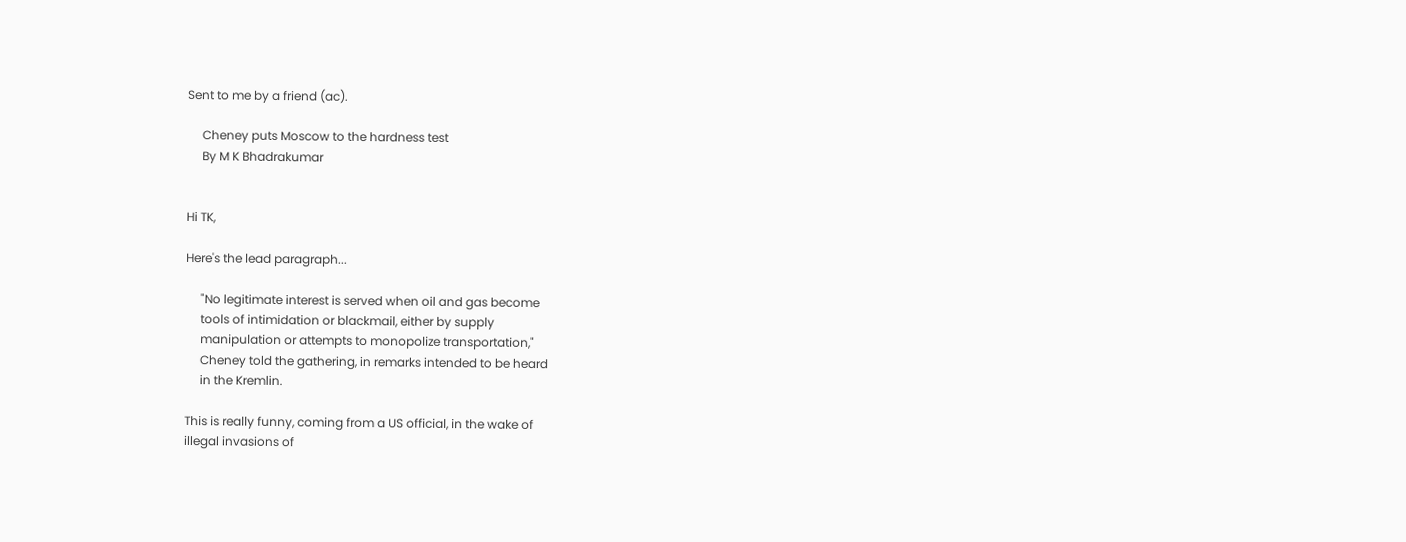Sent to me by a friend (ac).

     Cheney puts Moscow to the hardness test
     By M K Bhadrakumar


Hi TK,

Here's the lead paragraph...

     "No legitimate interest is served when oil and gas become
     tools of intimidation or blackmail, either by supply
     manipulation or attempts to monopolize transportation,"
     Cheney told the gathering, in remarks intended to be heard
     in the Kremlin.

This is really funny, coming from a US official, in the wake of
illegal invasions of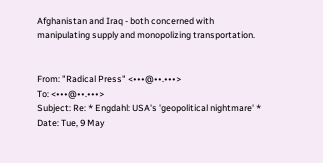Afghanistan and Iraq - both concerned with
manipulating supply and monopolizing transportation.


From: "Radical Press" <•••@••.•••>
To: <•••@••.•••>
Subject: Re: * Engdahl: USA's 'geopolitical nightmare' *
Date: Tue, 9 May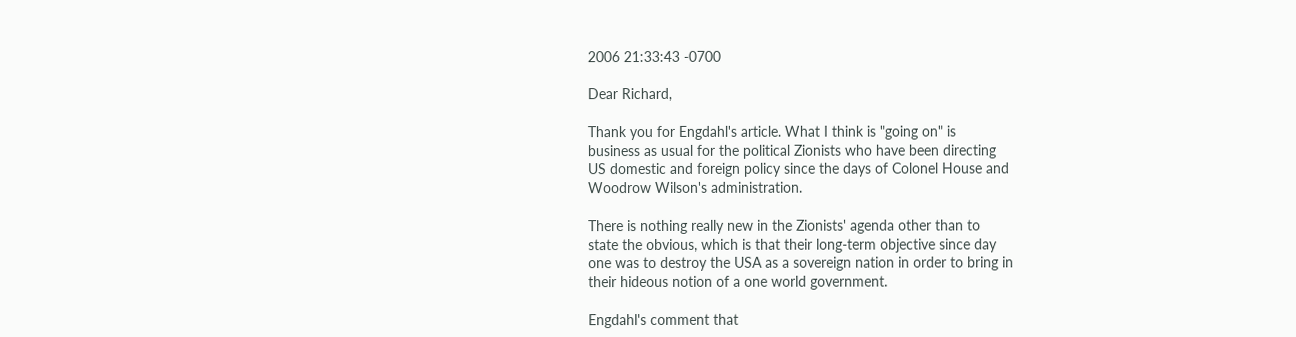2006 21:33:43 -0700

Dear Richard,

Thank you for Engdahl's article. What I think is "going on" is
business as usual for the political Zionists who have been directing
US domestic and foreign policy since the days of Colonel House and
Woodrow Wilson's administration.

There is nothing really new in the Zionists' agenda other than to
state the obvious, which is that their long-term objective since day
one was to destroy the USA as a sovereign nation in order to bring in
their hideous notion of a one world government.

Engdahl's comment that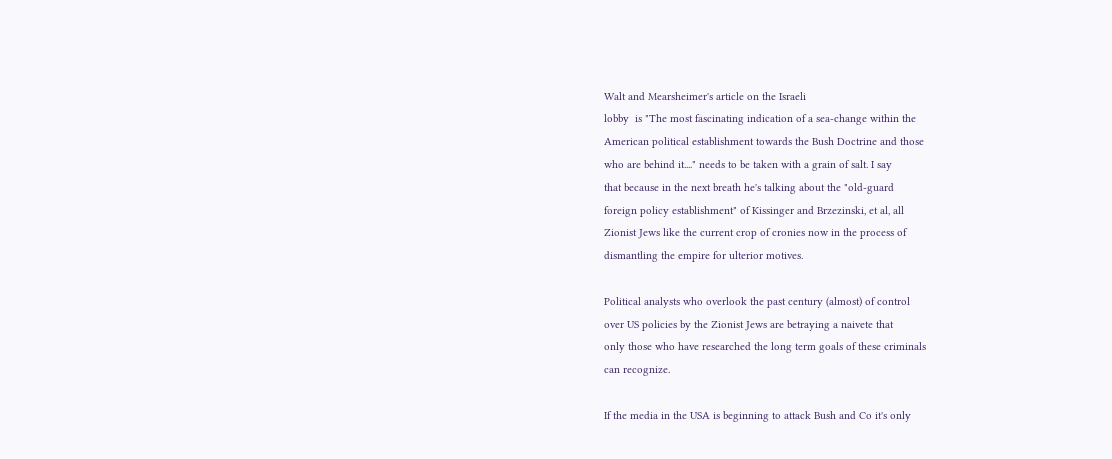Walt and Mearsheimer's article on the Israeli
lobby  is "The most fascinating indication of a sea-change within the
American political establishment towards the Bush Doctrine and those
who are behind it...." needs to be taken with a grain of salt. I say
that because in the next breath he's talking about the "old-guard
foreign policy establishment" of Kissinger and Brzezinski, et al, all
Zionist Jews like the current crop of cronies now in the process of
dismantling the empire for ulterior motives.

Political analysts who overlook the past century (almost) of control
over US policies by the Zionist Jews are betraying a naivete that
only those who have researched the long term goals of these criminals
can recognize.

If the media in the USA is beginning to attack Bush and Co it's only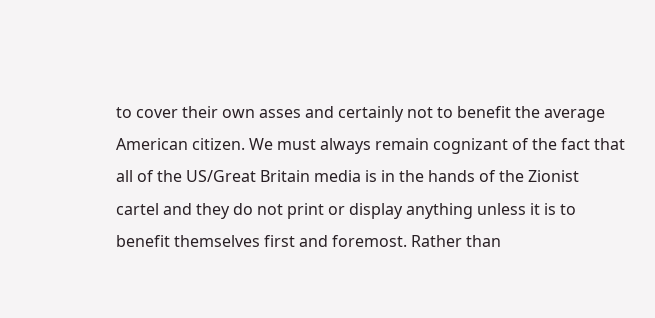to cover their own asses and certainly not to benefit the average
American citizen. We must always remain cognizant of the fact that
all of the US/Great Britain media is in the hands of the Zionist
cartel and they do not print or display anything unless it is to
benefit themselves first and foremost. Rather than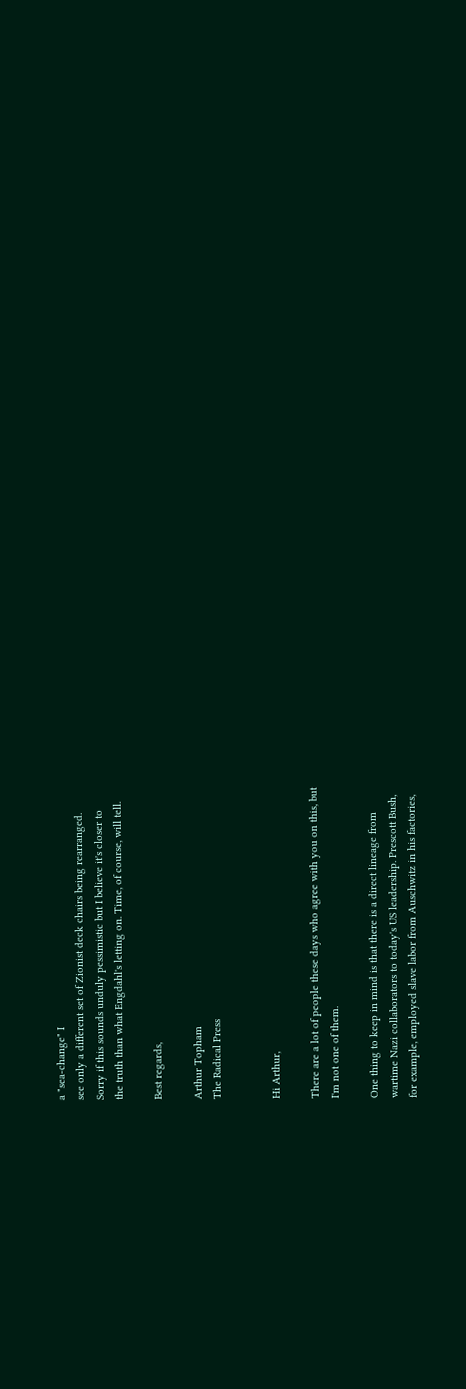a "sea-change" I
see only a different set of Zionist deck chairs being rearranged.
Sorry if this sounds unduly pessimistic but I believe it's closer to
the truth than what Engdahl's letting on. Time, of course, will tell.

Best regards,

Arthur Topham
The Radical Press


Hi Arthur,

There are a lot of people these days who agree with you on this, but
I'm not one of them.

One thing to keep in mind is that there is a direct lineage from
wartime Nazi collaborators to today's US leadership. Prescott Bush,
for example, employed slave labor from Auschwitz in his factories,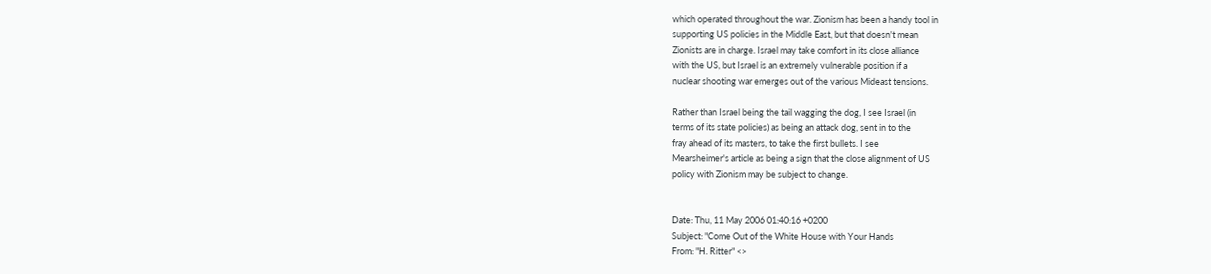which operated throughout the war. Zionism has been a handy tool in
supporting US policies in the Middle East, but that doesn't mean
Zionists are in charge. Israel may take comfort in its close alliance
with the US, but Israel is an extremely vulnerable position if a
nuclear shooting war emerges out of the various Mideast tensions.

Rather than Israel being the tail wagging the dog, I see Israel (in
terms of its state policies) as being an attack dog, sent in to the
fray ahead of its masters, to take the first bullets. I see
Mearsheimer's article as being a sign that the close alignment of US
policy with Zionism may be subject to change.


Date: Thu, 11 May 2006 01:40:16 +0200
Subject: "Come Out of the White House with Your Hands
From: "H. Ritter" <>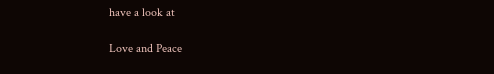have a look at

Love and Peace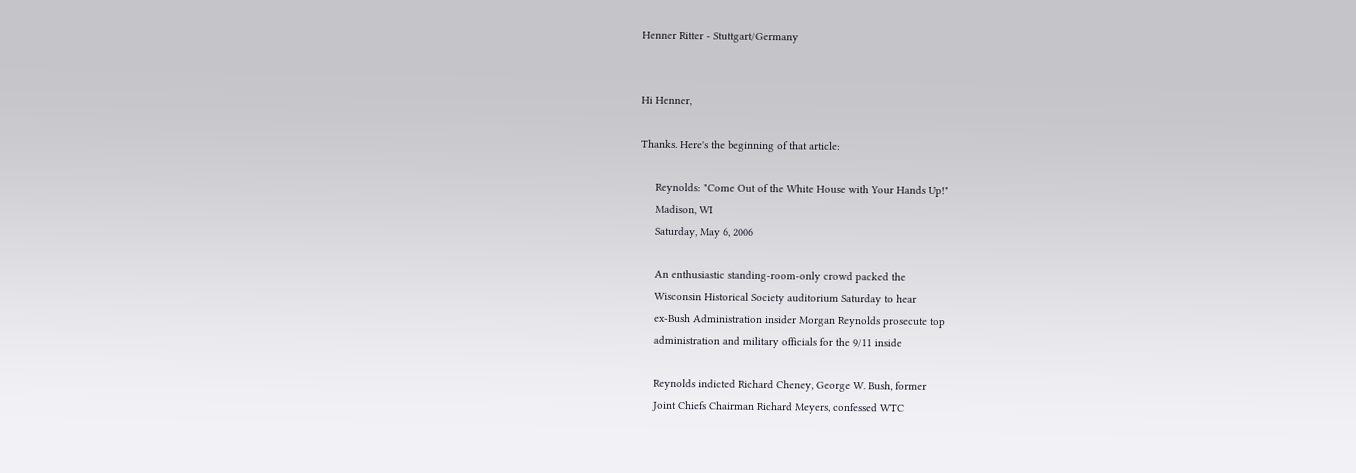Henner Ritter - Stuttgart/Germany


Hi Henner,

Thanks. Here's the beginning of that article:

     Reynolds: "Come Out of the White House with Your Hands Up!"
     Madison, WI
     Saturday, May 6, 2006

     An enthusiastic standing-room-only crowd packed the
     Wisconsin Historical Society auditorium Saturday to hear
     ex-Bush Administration insider Morgan Reynolds prosecute top
     administration and military officials for the 9/11 inside

     Reynolds indicted Richard Cheney, George W. Bush, former
     Joint Chiefs Chairman Richard Meyers, confessed WTC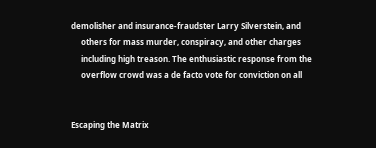demolisher and insurance-fraudster Larry Silverstein, and
     others for mass murder, conspiracy, and other charges
     including high treason. The enthusiastic response from the
     overflow crowd was a de facto vote for conviction on all


Escaping the Matrix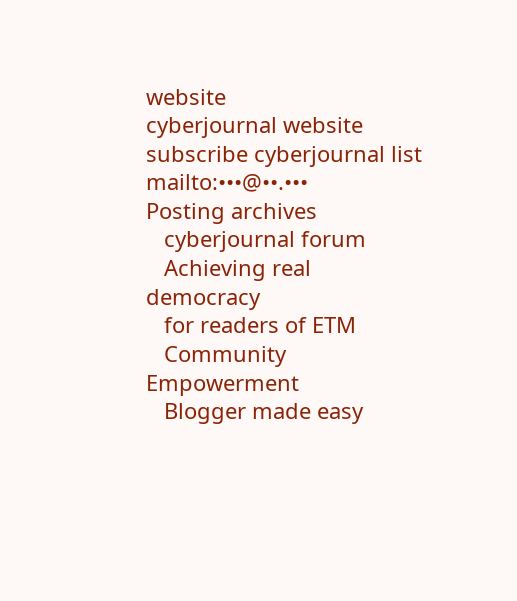website
cyberjournal website
subscribe cyberjournal list     mailto:•••@••.•••
Posting archives
   cyberjournal forum
   Achieving real democracy
   for readers of ETM
   Community Empowerment
   Blogger made easy